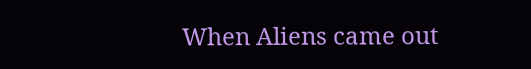When Aliens came out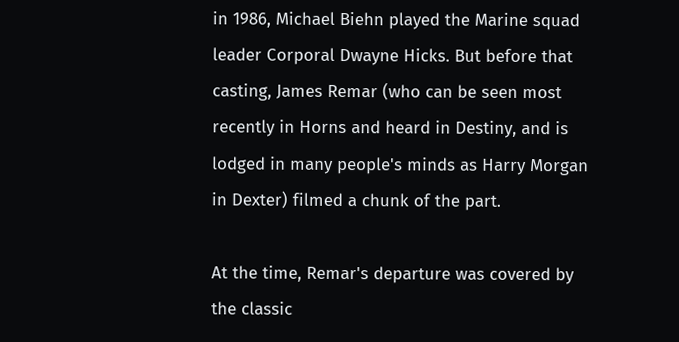in 1986, Michael Biehn played the Marine squad leader Corporal Dwayne Hicks. But before that casting, James Remar (who can be seen most recently in Horns and heard in Destiny, and is lodged in many people's minds as Harry Morgan in Dexter) filmed a chunk of the part.

At the time, Remar's departure was covered by the classic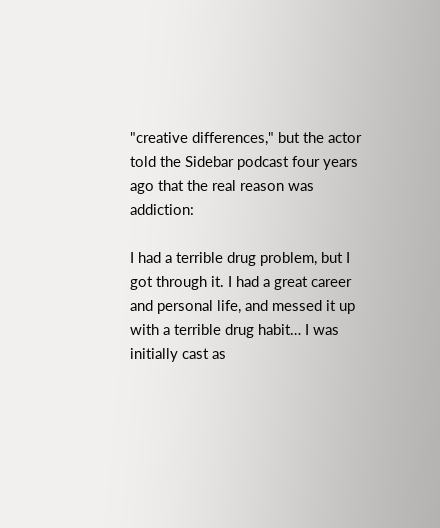"creative differences," but the actor told the Sidebar podcast four years ago that the real reason was addiction:

I had a terrible drug problem, but I got through it. I had a great career and personal life, and messed it up with a terrible drug habit… I was initially cast as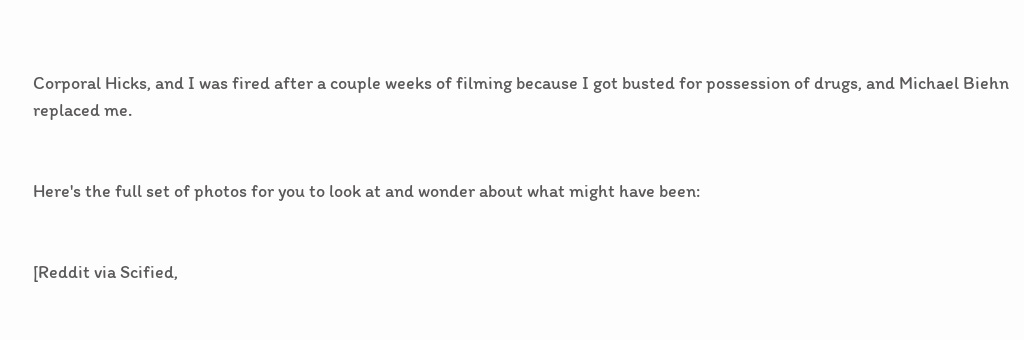Corporal Hicks, and I was fired after a couple weeks of filming because I got busted for possession of drugs, and Michael Biehn replaced me.


Here's the full set of photos for you to look at and wonder about what might have been:


[Reddit via Scified,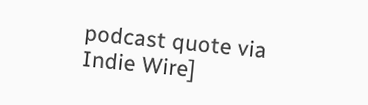podcast quote via Indie Wire]